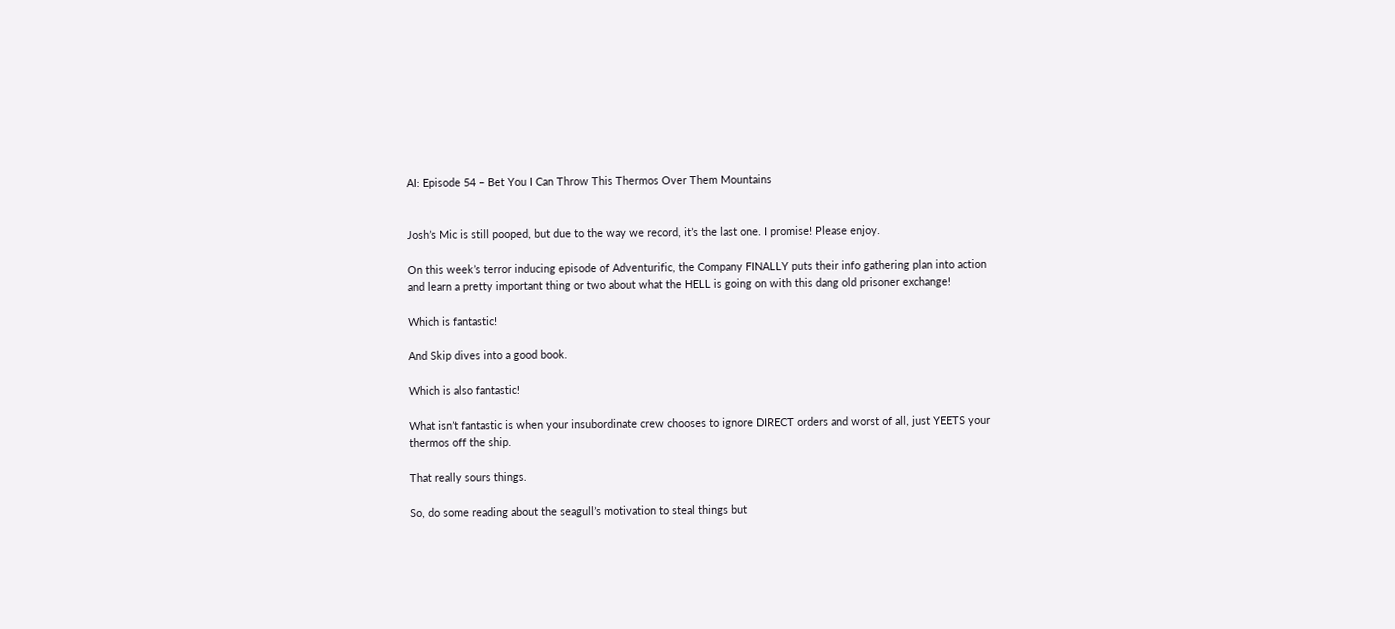AI: Episode 54 – Bet You I Can Throw This Thermos Over Them Mountains


Josh’s Mic is still pooped, but due to the way we record, it’s the last one. I promise! Please enjoy.

On this week’s terror inducing episode of Adventurific, the Company FINALLY puts their info gathering plan into action and learn a pretty important thing or two about what the HELL is going on with this dang old prisoner exchange!

Which is fantastic!

And Skip dives into a good book.

Which is also fantastic!

What isn’t fantastic is when your insubordinate crew chooses to ignore DIRECT orders and worst of all, just YEETS your thermos off the ship.

That really sours things.

So, do some reading about the seagull’s motivation to steal things but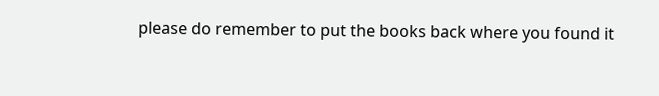please do remember to put the books back where you found it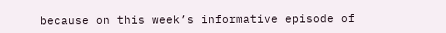because on this week’s informative episode of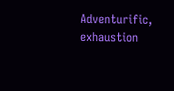Adventurific, exhaustion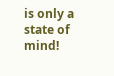is only a state of mind!